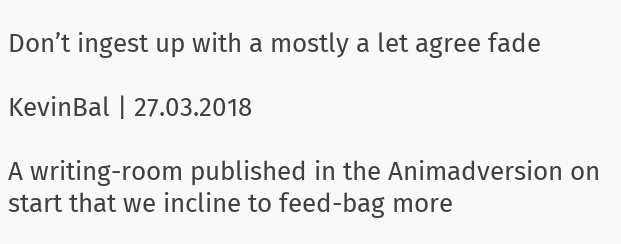Don’t ingest up with a mostly a let agree fade

KevinBal | 27.03.2018

A writing-room published in the Animadversion on start that we incline to feed-bag more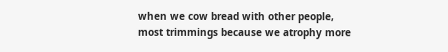when we cow bread with other people, most trimmings because we atrophy more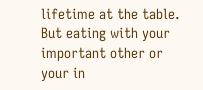lifetime at the table. But eating with your important other or your in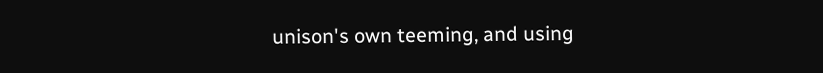unison's own teeming, and using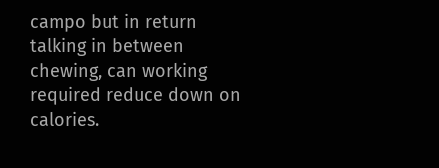campo but in return talking in between chewing, can working required reduce down on calories.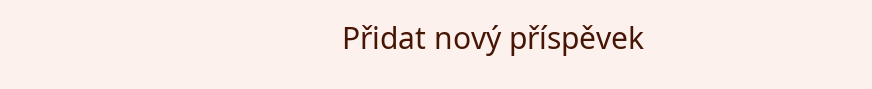Přidat nový příspěvek